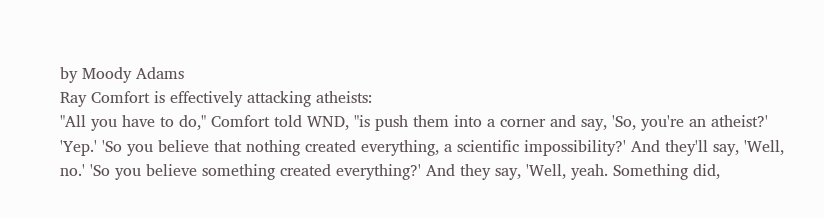by Moody Adams
Ray Comfort is effectively attacking atheists:
"All you have to do," Comfort told WND, "is push them into a corner and say, 'So, you're an atheist?' 'Yep.' 'So you believe that nothing created everything, a scientific impossibility?' And they'll say, 'Well, no.' 'So you believe something created everything?' And they say, 'Well, yeah. Something did,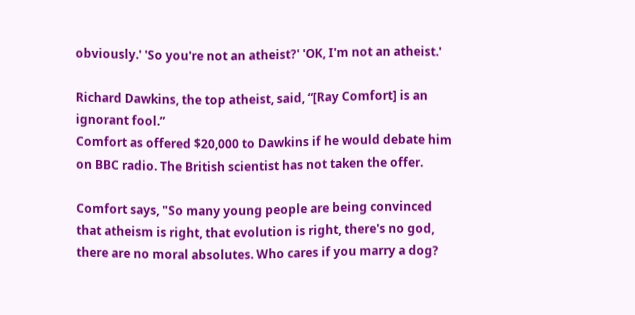obviously.' 'So you're not an atheist?' 'OK, I'm not an atheist.'

Richard Dawkins, the top atheist, said, “[Ray Comfort] is an ignorant fool.”
Comfort as offered $20,000 to Dawkins if he would debate him on BBC radio. The British scientist has not taken the offer.

Comfort says, "So many young people are being convinced that atheism is right, that evolution is right, there's no god, there are no moral absolutes. Who cares if you marry a dog?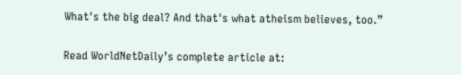What's the big deal? And that's what atheism believes, too.”

Read WorldNetDaily’s complete article at: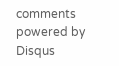comments powered by Disqus